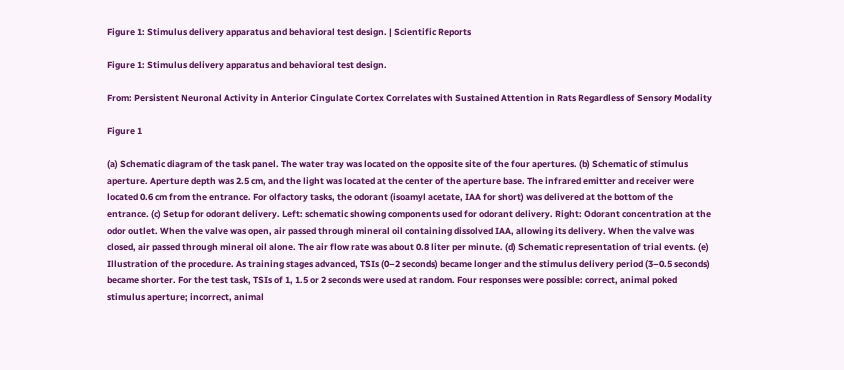Figure 1: Stimulus delivery apparatus and behavioral test design. | Scientific Reports

Figure 1: Stimulus delivery apparatus and behavioral test design.

From: Persistent Neuronal Activity in Anterior Cingulate Cortex Correlates with Sustained Attention in Rats Regardless of Sensory Modality

Figure 1

(a) Schematic diagram of the task panel. The water tray was located on the opposite site of the four apertures. (b) Schematic of stimulus aperture. Aperture depth was 2.5 cm, and the light was located at the center of the aperture base. The infrared emitter and receiver were located 0.6 cm from the entrance. For olfactory tasks, the odorant (isoamyl acetate, IAA for short) was delivered at the bottom of the entrance. (c) Setup for odorant delivery. Left: schematic showing components used for odorant delivery. Right: Odorant concentration at the odor outlet. When the valve was open, air passed through mineral oil containing dissolved IAA, allowing its delivery. When the valve was closed, air passed through mineral oil alone. The air flow rate was about 0.8 liter per minute. (d) Schematic representation of trial events. (e) Illustration of the procedure. As training stages advanced, TSIs (0–2 seconds) became longer and the stimulus delivery period (3–0.5 seconds) became shorter. For the test task, TSIs of 1, 1.5 or 2 seconds were used at random. Four responses were possible: correct, animal poked stimulus aperture; incorrect, animal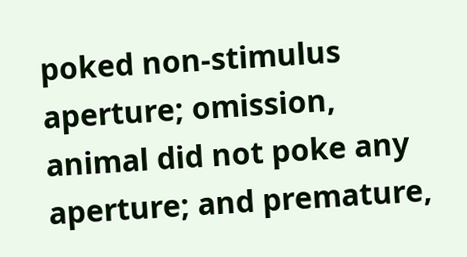poked non-stimulus aperture; omission, animal did not poke any aperture; and premature,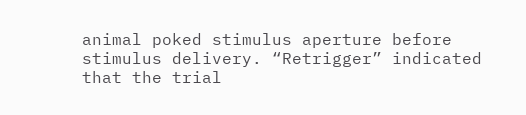animal poked stimulus aperture before stimulus delivery. “Retrigger” indicated that the trial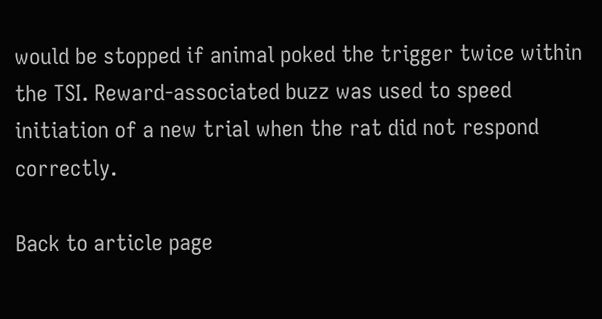would be stopped if animal poked the trigger twice within the TSI. Reward-associated buzz was used to speed initiation of a new trial when the rat did not respond correctly.

Back to article page